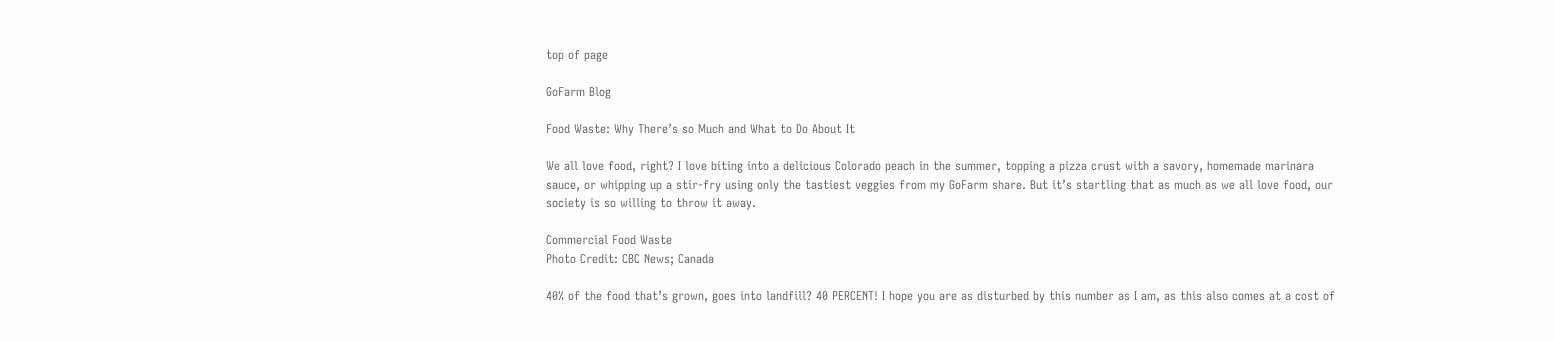top of page

GoFarm Blog

Food Waste: Why There’s so Much and What to Do About It

We all love food, right? I love biting into a delicious Colorado peach in the summer, topping a pizza crust with a savory, homemade marinara sauce, or whipping up a stir-fry using only the tastiest veggies from my GoFarm share. But it’s startling that as much as we all love food, our society is so willing to throw it away.

Commercial Food Waste
Photo Credit: CBC News; Canada

40% of the food that’s grown, goes into landfill? 40 PERCENT! I hope you are as disturbed by this number as I am, as this also comes at a cost of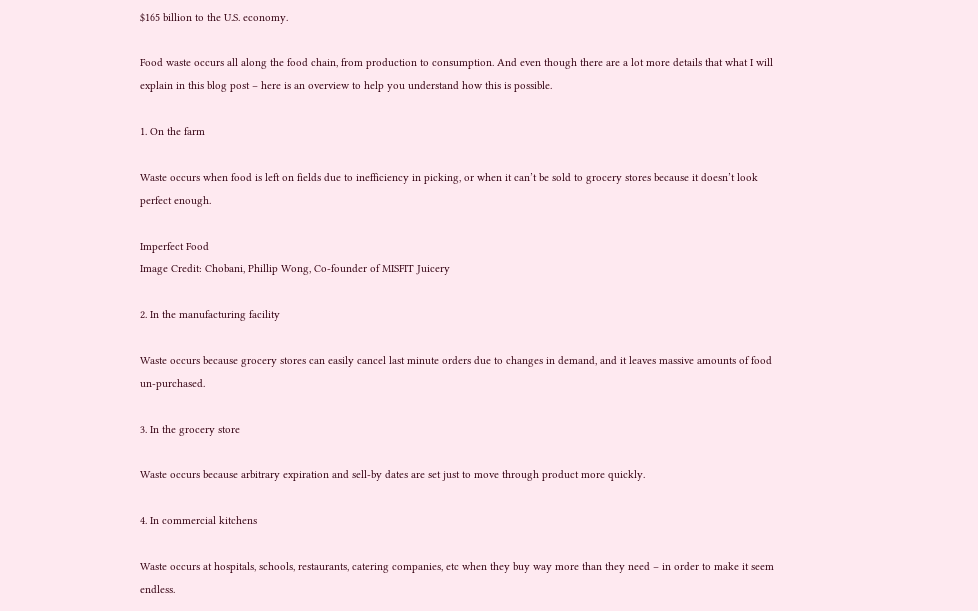$165 billion to the U.S. economy.

Food waste occurs all along the food chain, from production to consumption. And even though there are a lot more details that what I will explain in this blog post – here is an overview to help you understand how this is possible.

1. On the farm

Waste occurs when food is left on fields due to inefficiency in picking, or when it can’t be sold to grocery stores because it doesn’t look perfect enough.

Imperfect Food
Image Credit: Chobani, Phillip Wong, Co-founder of MISFIT Juicery

2. In the manufacturing facility

Waste occurs because grocery stores can easily cancel last minute orders due to changes in demand, and it leaves massive amounts of food un-purchased.

3. In the grocery store

Waste occurs because arbitrary expiration and sell-by dates are set just to move through product more quickly.

4. In commercial kitchens

Waste occurs at hospitals, schools, restaurants, catering companies, etc when they buy way more than they need – in order to make it seem endless.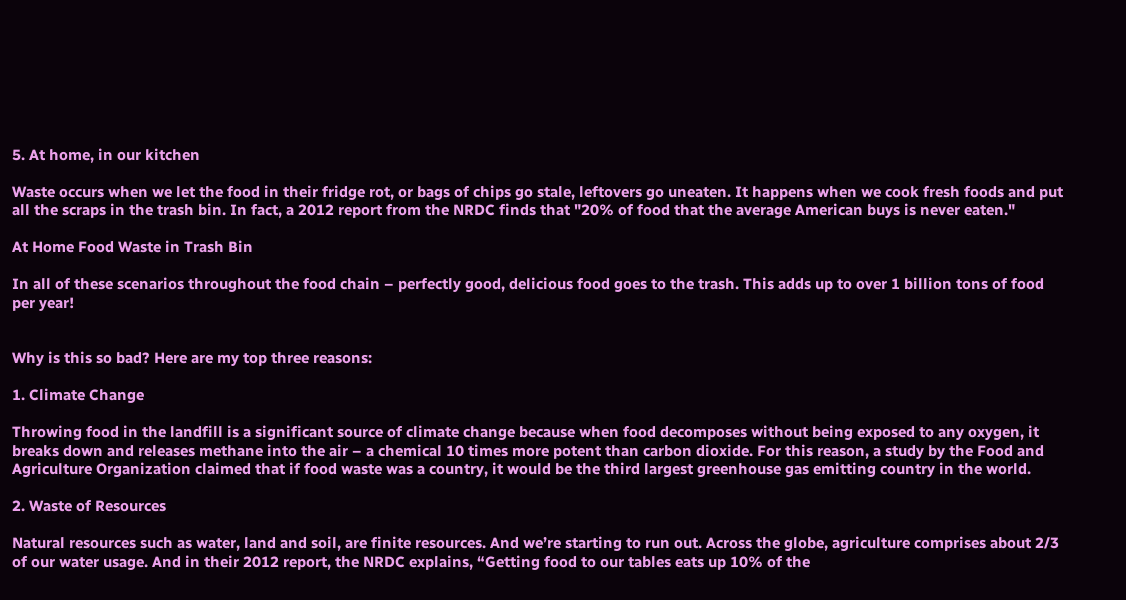5. At home, in our kitchen

Waste occurs when we let the food in their fridge rot, or bags of chips go stale, leftovers go uneaten. It happens when we cook fresh foods and put all the scraps in the trash bin. In fact, a 2012 report from the NRDC finds that "20% of food that the average American buys is never eaten."

At Home Food Waste in Trash Bin

In all of these scenarios throughout the food chain – perfectly good, delicious food goes to the trash. This adds up to over 1 billion tons of food per year!


Why is this so bad? Here are my top three reasons:

1. Climate Change

Throwing food in the landfill is a significant source of climate change because when food decomposes without being exposed to any oxygen, it breaks down and releases methane into the air – a chemical 10 times more potent than carbon dioxide. For this reason, a study by the Food and Agriculture Organization claimed that if food waste was a country, it would be the third largest greenhouse gas emitting country in the world.

2. Waste of Resources

Natural resources such as water, land and soil, are finite resources. And we’re starting to run out. Across the globe, agriculture comprises about 2/3 of our water usage. And in their 2012 report, the NRDC explains, “Getting food to our tables eats up 10% of the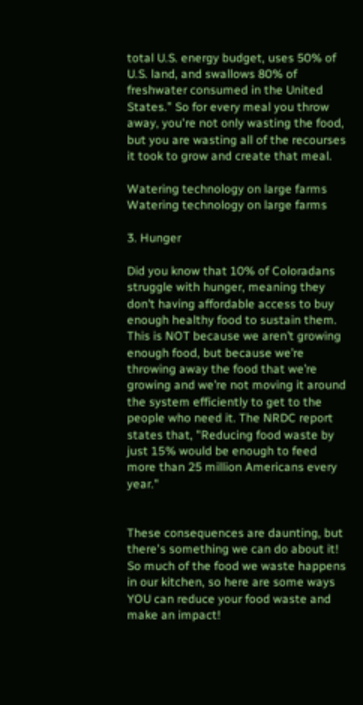total U.S. energy budget, uses 50% of U.S. land, and swallows 80% of freshwater consumed in the United States.” So for every meal you throw away, you're not only wasting the food, but you are wasting all of the recourses it took to grow and create that meal.

Watering technology on large farms
Watering technology on large farms

3. Hunger

Did you know that 10% of Coloradans struggle with hunger, meaning they don’t having affordable access to buy enough healthy food to sustain them. This is NOT because we aren’t growing enough food, but because we’re throwing away the food that we’re growing and we’re not moving it around the system efficiently to get to the people who need it. The NRDC report states that, "Reducing food waste by just 15% would be enough to feed more than 25 million Americans every year."


These consequences are daunting, but there's something we can do about it! So much of the food we waste happens in our kitchen, so here are some ways YOU can reduce your food waste and make an impact!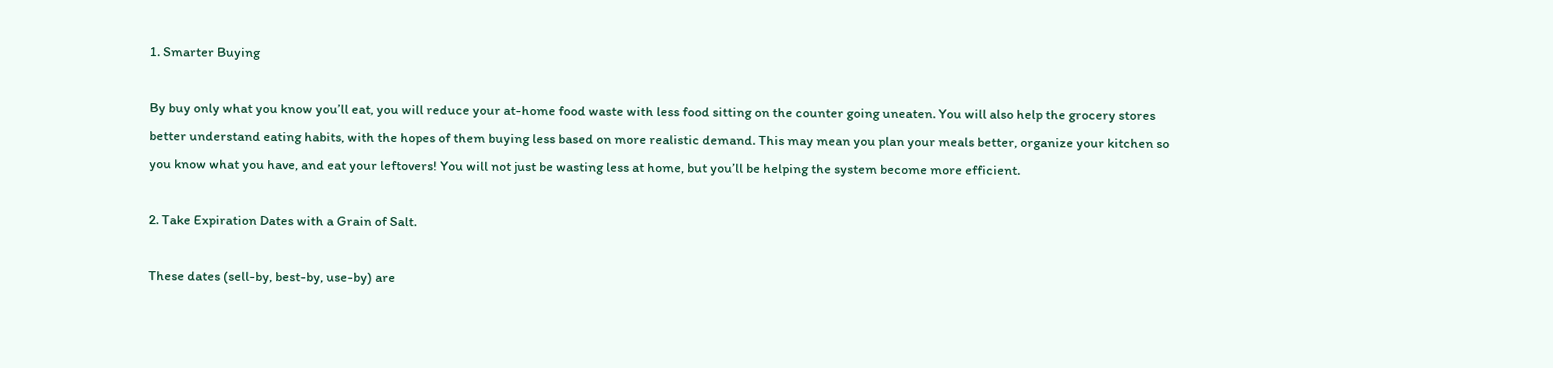1. Smarter Buying

By buy only what you know you’ll eat, you will reduce your at-home food waste with less food sitting on the counter going uneaten. You will also help the grocery stores better understand eating habits, with the hopes of them buying less based on more realistic demand. This may mean you plan your meals better, organize your kitchen so you know what you have, and eat your leftovers! You will not just be wasting less at home, but you’ll be helping the system become more efficient.

2. Take Expiration Dates with a Grain of Salt.

These dates (sell-by, best-by, use-by) are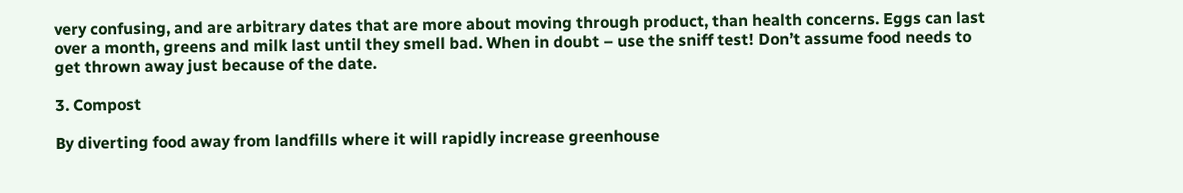very confusing, and are arbitrary dates that are more about moving through product, than health concerns. Eggs can last over a month, greens and milk last until they smell bad. When in doubt – use the sniff test! Don’t assume food needs to get thrown away just because of the date.

3. Compost

By diverting food away from landfills where it will rapidly increase greenhouse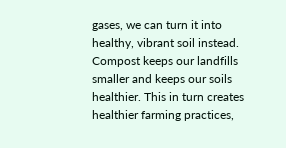gases, we can turn it into healthy, vibrant soil instead. Compost keeps our landfills smaller and keeps our soils healthier. This in turn creates healthier farming practices,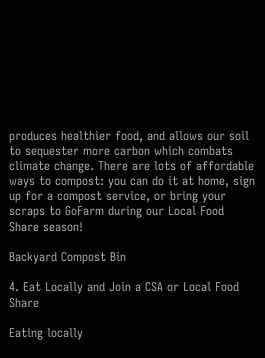produces healthier food, and allows our soil to sequester more carbon which combats climate change. There are lots of affordable ways to compost: you can do it at home, sign up for a compost service, or bring your scraps to GoFarm during our Local Food Share season!

Backyard Compost Bin

4. Eat Locally and Join a CSA or Local Food Share

Eating locally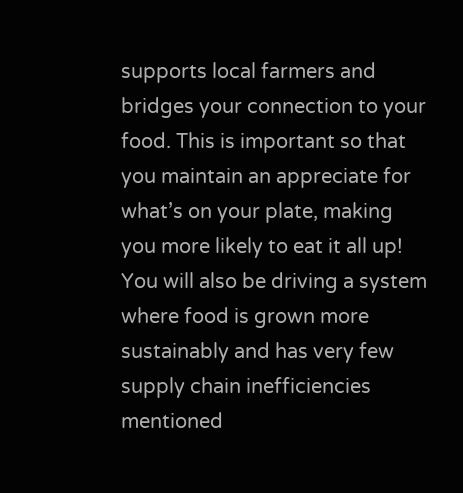supports local farmers and bridges your connection to your food. This is important so that you maintain an appreciate for what’s on your plate, making you more likely to eat it all up! You will also be driving a system where food is grown more sustainably and has very few supply chain inefficiencies mentioned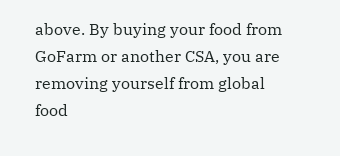above. By buying your food from GoFarm or another CSA, you are removing yourself from global food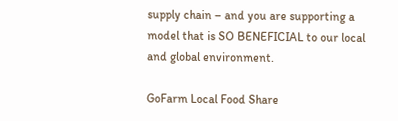supply chain – and you are supporting a model that is SO BENEFICIAL to our local and global environment.

GoFarm Local Food Share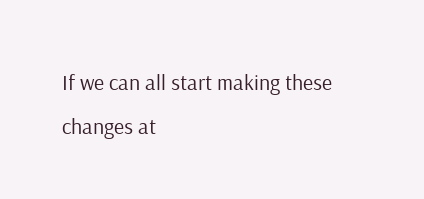If we can all start making these changes at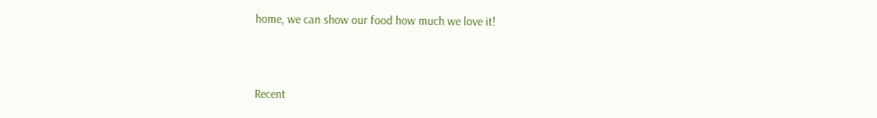home, we can show our food how much we love it!



Recent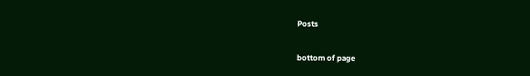Posts

bottom of page